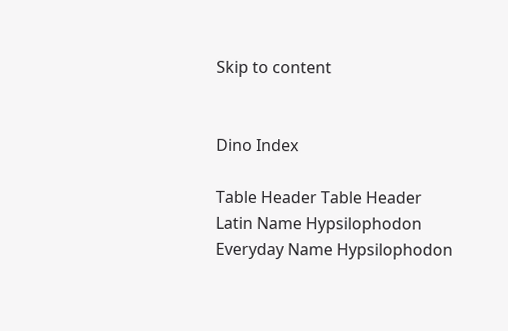Skip to content


Dino Index

Table Header Table Header
Latin Name Hypsilophodon
Everyday Name Hypsilophodon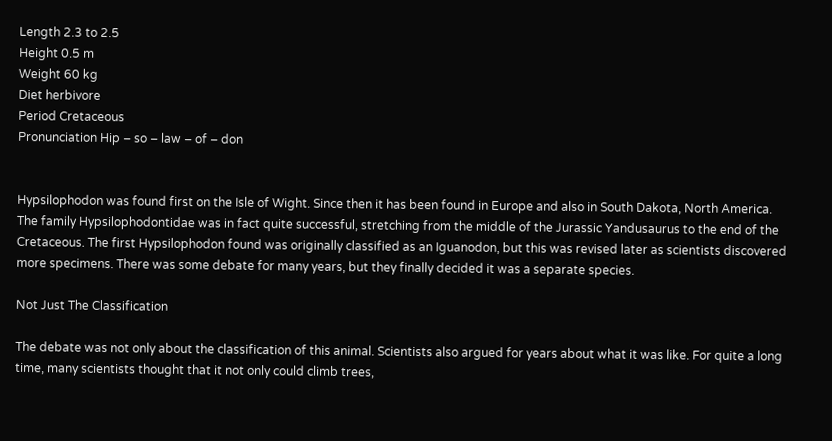Length 2.3 to 2.5
Height 0.5 m
Weight 60 kg
Diet herbivore
Period Cretaceous
Pronunciation Hip – so – law – of – don


Hypsilophodon was found first on the Isle of Wight. Since then it has been found in Europe and also in South Dakota, North America. The family Hypsilophodontidae was in fact quite successful, stretching from the middle of the Jurassic Yandusaurus to the end of the Cretaceous. The first Hypsilophodon found was originally classified as an Iguanodon, but this was revised later as scientists discovered more specimens. There was some debate for many years, but they finally decided it was a separate species.

Not Just The Classification

The debate was not only about the classification of this animal. Scientists also argued for years about what it was like. For quite a long time, many scientists thought that it not only could climb trees,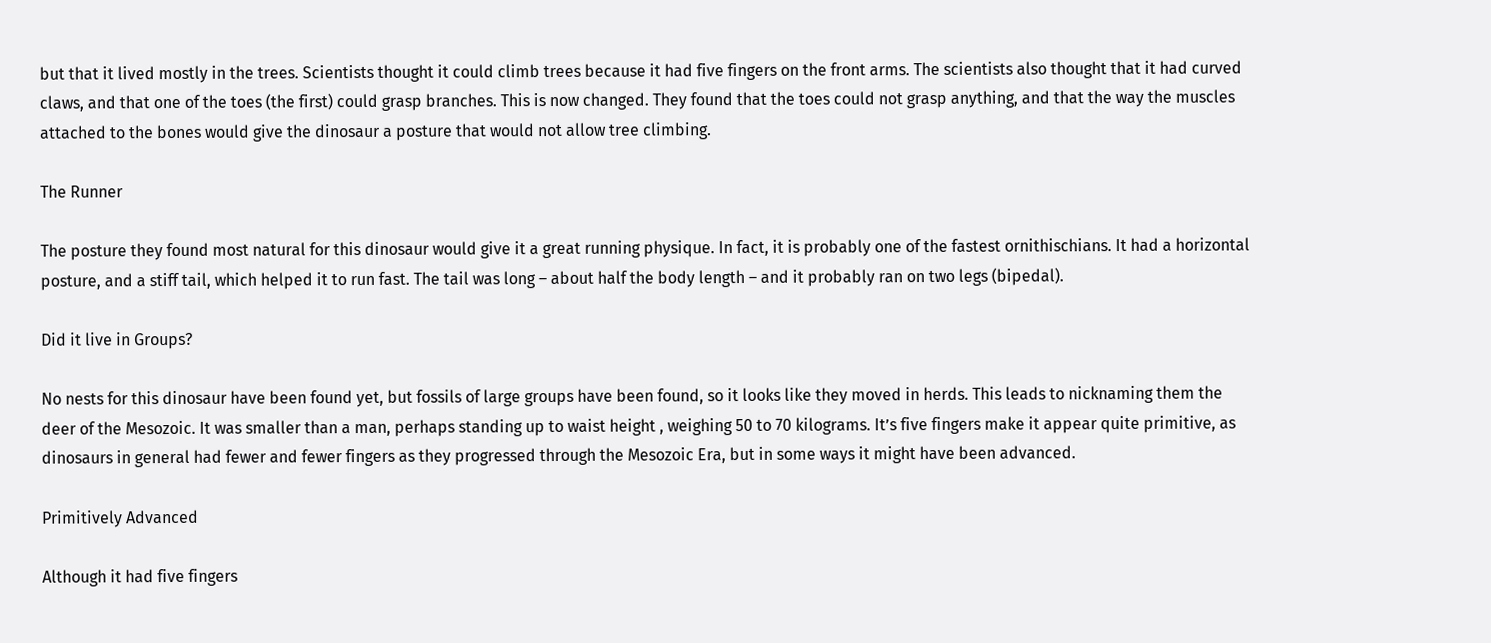but that it lived mostly in the trees. Scientists thought it could climb trees because it had five fingers on the front arms. The scientists also thought that it had curved claws, and that one of the toes (the first) could grasp branches. This is now changed. They found that the toes could not grasp anything, and that the way the muscles attached to the bones would give the dinosaur a posture that would not allow tree climbing.

The Runner

The posture they found most natural for this dinosaur would give it a great running physique. In fact, it is probably one of the fastest ornithischians. It had a horizontal posture, and a stiff tail, which helped it to run fast. The tail was long – about half the body length – and it probably ran on two legs (bipedal).

Did it live in Groups?

No nests for this dinosaur have been found yet, but fossils of large groups have been found, so it looks like they moved in herds. This leads to nicknaming them the deer of the Mesozoic. It was smaller than a man, perhaps standing up to waist height , weighing 50 to 70 kilograms. It’s five fingers make it appear quite primitive, as dinosaurs in general had fewer and fewer fingers as they progressed through the Mesozoic Era, but in some ways it might have been advanced.

Primitively Advanced

Although it had five fingers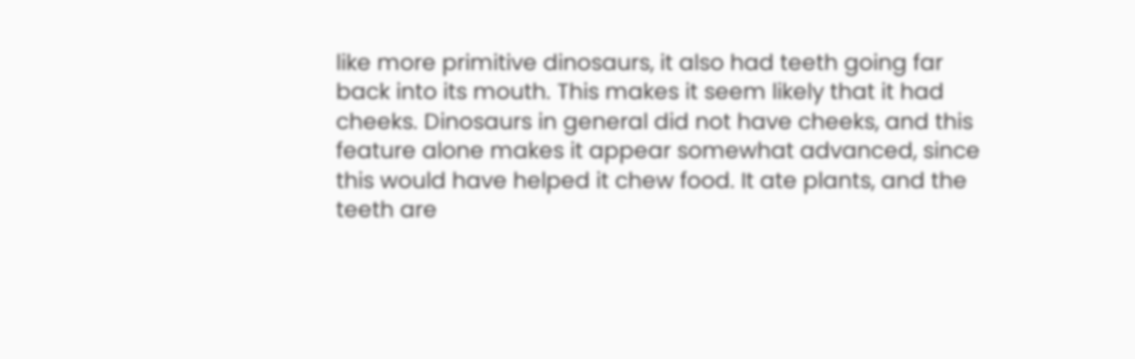like more primitive dinosaurs, it also had teeth going far back into its mouth. This makes it seem likely that it had cheeks. Dinosaurs in general did not have cheeks, and this feature alone makes it appear somewhat advanced, since this would have helped it chew food. It ate plants, and the teeth are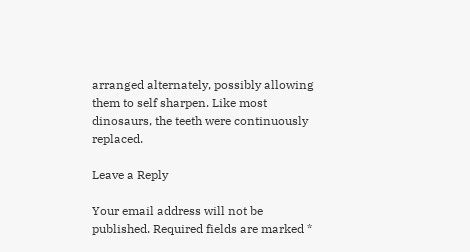arranged alternately, possibly allowing them to self sharpen. Like most dinosaurs, the teeth were continuously replaced.

Leave a Reply

Your email address will not be published. Required fields are marked *